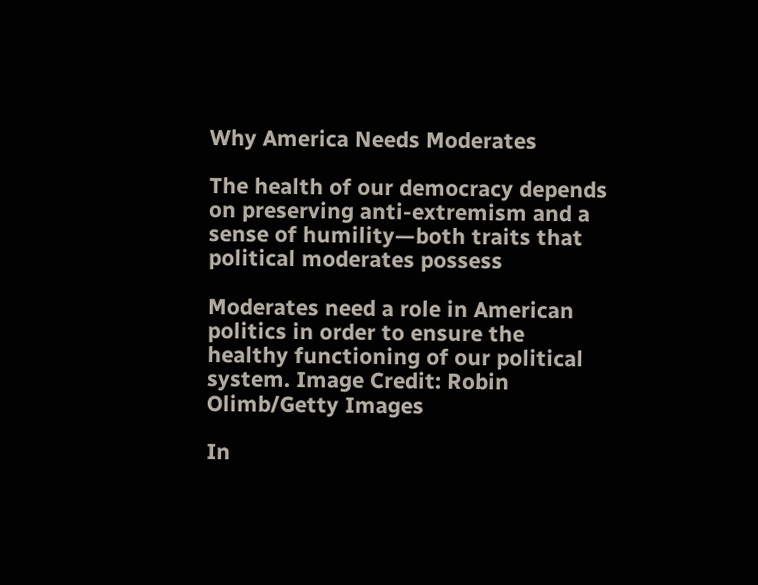Why America Needs Moderates

The health of our democracy depends on preserving anti-extremism and a sense of humility—both traits that political moderates possess

Moderates need a role in American politics in order to ensure the healthy functioning of our political system. Image Credit: Robin Olimb/Getty Images

In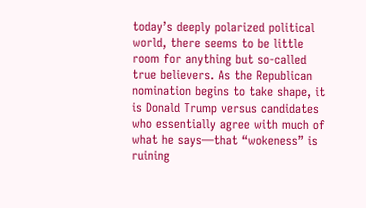today’s deeply polarized political world, there seems to be little room for anything but so-called true believers. As the Republican nomination begins to take shape, it is Donald Trump versus candidates who essentially agree with much of what he says—that “wokeness” is ruining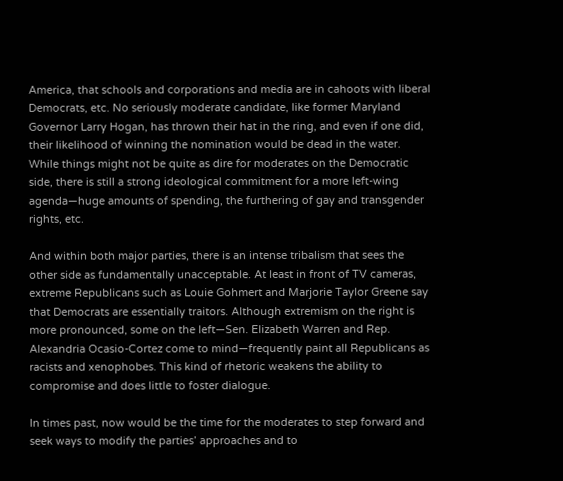America, that schools and corporations and media are in cahoots with liberal Democrats, etc. No seriously moderate candidate, like former Maryland Governor Larry Hogan, has thrown their hat in the ring, and even if one did, their likelihood of winning the nomination would be dead in the water. While things might not be quite as dire for moderates on the Democratic side, there is still a strong ideological commitment for a more left-wing agenda—huge amounts of spending, the furthering of gay and transgender rights, etc.

And within both major parties, there is an intense tribalism that sees the other side as fundamentally unacceptable. At least in front of TV cameras, extreme Republicans such as Louie Gohmert and Marjorie Taylor Greene say that Democrats are essentially traitors. Although extremism on the right is more pronounced, some on the left—Sen. Elizabeth Warren and Rep. Alexandria Ocasio-Cortez come to mind—frequently paint all Republicans as racists and xenophobes. This kind of rhetoric weakens the ability to compromise and does little to foster dialogue.

In times past, now would be the time for the moderates to step forward and seek ways to modify the parties’ approaches and to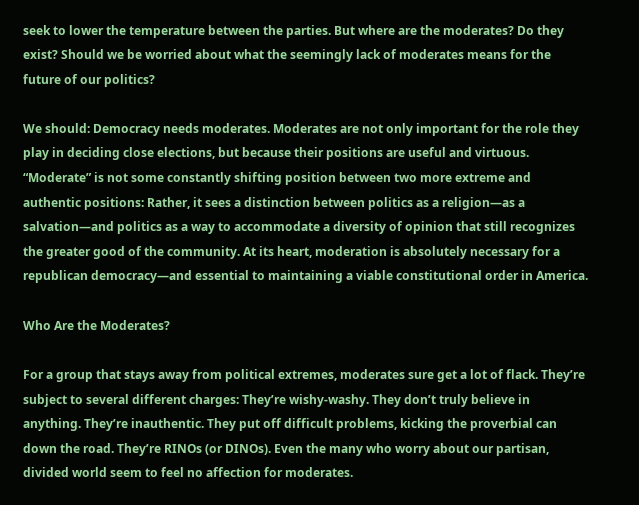seek to lower the temperature between the parties. But where are the moderates? Do they exist? Should we be worried about what the seemingly lack of moderates means for the future of our politics?

We should: Democracy needs moderates. Moderates are not only important for the role they play in deciding close elections, but because their positions are useful and virtuous. “Moderate” is not some constantly shifting position between two more extreme and authentic positions: Rather, it sees a distinction between politics as a religion—as a salvation—and politics as a way to accommodate a diversity of opinion that still recognizes the greater good of the community. At its heart, moderation is absolutely necessary for a republican democracy—and essential to maintaining a viable constitutional order in America.

Who Are the Moderates?

For a group that stays away from political extremes, moderates sure get a lot of flack. They’re subject to several different charges: They’re wishy-washy. They don’t truly believe in anything. They’re inauthentic. They put off difficult problems, kicking the proverbial can down the road. They’re RINOs (or DINOs). Even the many who worry about our partisan, divided world seem to feel no affection for moderates.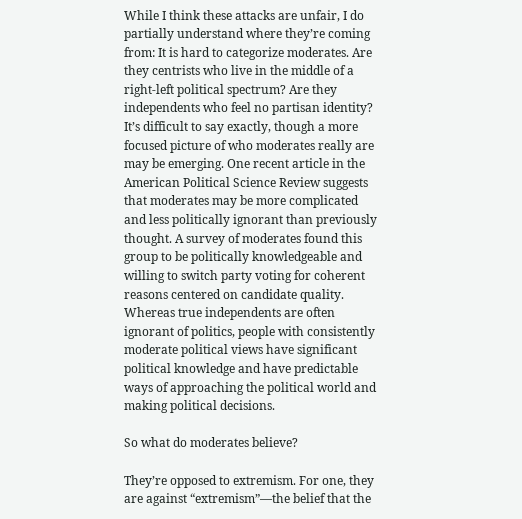While I think these attacks are unfair, I do partially understand where they’re coming from: It is hard to categorize moderates. Are they centrists who live in the middle of a right-left political spectrum? Are they independents who feel no partisan identity? It’s difficult to say exactly, though a more focused picture of who moderates really are may be emerging. One recent article in the American Political Science Review suggests that moderates may be more complicated and less politically ignorant than previously thought. A survey of moderates found this group to be politically knowledgeable and willing to switch party voting for coherent reasons centered on candidate quality. Whereas true independents are often ignorant of politics, people with consistently moderate political views have significant political knowledge and have predictable ways of approaching the political world and making political decisions.

So what do moderates believe?

They’re opposed to extremism. For one, they are against “extremism”—the belief that the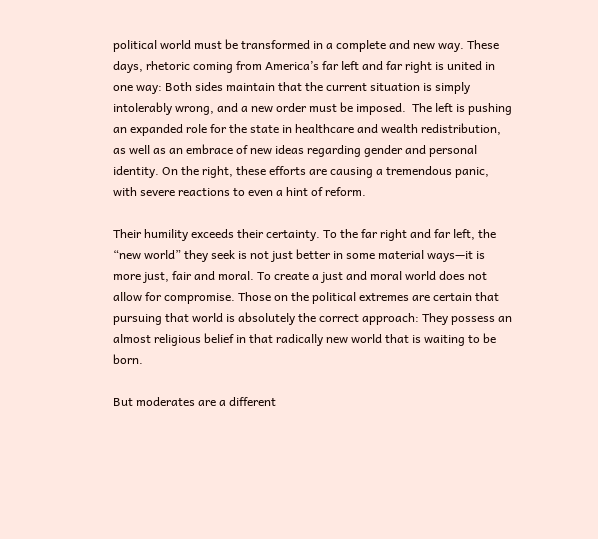political world must be transformed in a complete and new way. These days, rhetoric coming from America’s far left and far right is united in one way: Both sides maintain that the current situation is simply intolerably wrong, and a new order must be imposed.  The left is pushing an expanded role for the state in healthcare and wealth redistribution, as well as an embrace of new ideas regarding gender and personal identity. On the right, these efforts are causing a tremendous panic, with severe reactions to even a hint of reform.

Their humility exceeds their certainty. To the far right and far left, the “new world” they seek is not just better in some material ways—it is more just, fair and moral. To create a just and moral world does not allow for compromise. Those on the political extremes are certain that pursuing that world is absolutely the correct approach: They possess an almost religious belief in that radically new world that is waiting to be born.

But moderates are a different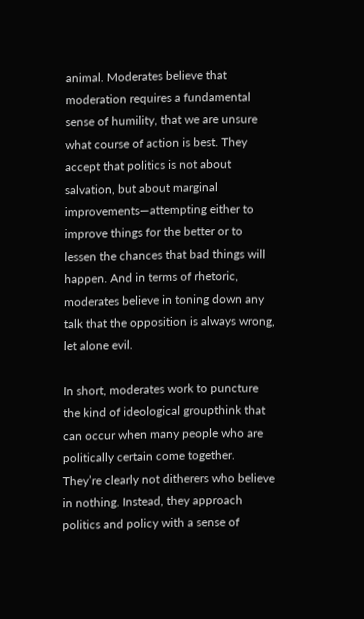animal. Moderates believe that moderation requires a fundamental sense of humility, that we are unsure what course of action is best. They accept that politics is not about salvation, but about marginal improvements—attempting either to improve things for the better or to lessen the chances that bad things will happen. And in terms of rhetoric, moderates believe in toning down any talk that the opposition is always wrong, let alone evil.

In short, moderates work to puncture the kind of ideological groupthink that can occur when many people who are politically certain come together. They’re clearly not ditherers who believe in nothing. Instead, they approach politics and policy with a sense of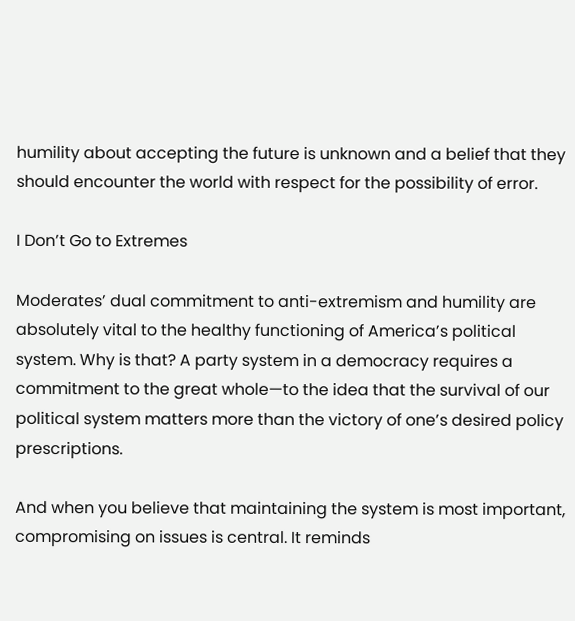humility about accepting the future is unknown and a belief that they should encounter the world with respect for the possibility of error.

I Don’t Go to Extremes

Moderates’ dual commitment to anti-extremism and humility are absolutely vital to the healthy functioning of America’s political system. Why is that? A party system in a democracy requires a commitment to the great whole—to the idea that the survival of our political system matters more than the victory of one’s desired policy prescriptions.

And when you believe that maintaining the system is most important, compromising on issues is central. It reminds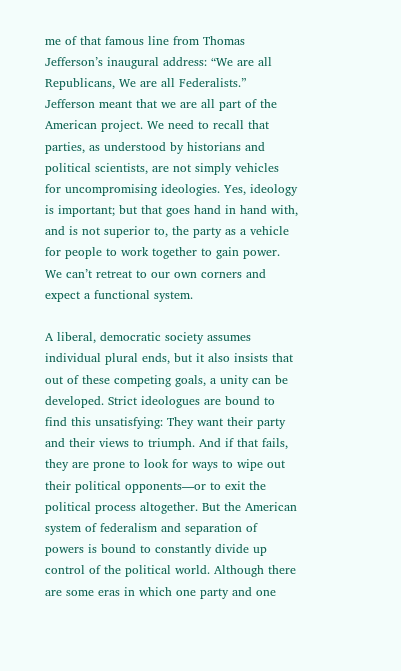me of that famous line from Thomas Jefferson’s inaugural address: “We are all Republicans, We are all Federalists.” Jefferson meant that we are all part of the American project. We need to recall that parties, as understood by historians and political scientists, are not simply vehicles for uncompromising ideologies. Yes, ideology is important; but that goes hand in hand with, and is not superior to, the party as a vehicle for people to work together to gain power. We can’t retreat to our own corners and expect a functional system.

A liberal, democratic society assumes individual plural ends, but it also insists that out of these competing goals, a unity can be developed. Strict ideologues are bound to find this unsatisfying: They want their party and their views to triumph. And if that fails, they are prone to look for ways to wipe out their political opponents—or to exit the political process altogether. But the American system of federalism and separation of powers is bound to constantly divide up control of the political world. Although there are some eras in which one party and one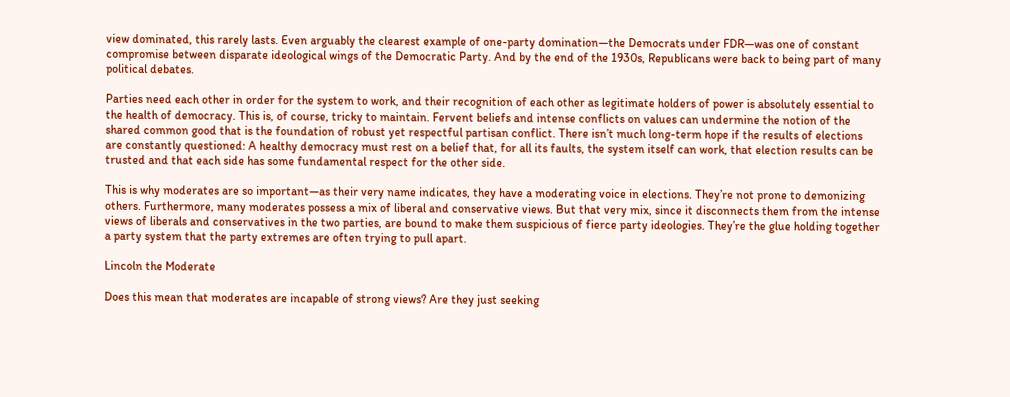view dominated, this rarely lasts. Even arguably the clearest example of one-party domination—the Democrats under FDR—was one of constant compromise between disparate ideological wings of the Democratic Party. And by the end of the 1930s, Republicans were back to being part of many political debates.

Parties need each other in order for the system to work, and their recognition of each other as legitimate holders of power is absolutely essential to the health of democracy. This is, of course, tricky to maintain. Fervent beliefs and intense conflicts on values can undermine the notion of the shared common good that is the foundation of robust yet respectful partisan conflict. There isn’t much long-term hope if the results of elections are constantly questioned: A healthy democracy must rest on a belief that, for all its faults, the system itself can work, that election results can be trusted and that each side has some fundamental respect for the other side.

This is why moderates are so important—as their very name indicates, they have a moderating voice in elections. They’re not prone to demonizing others. Furthermore, many moderates possess a mix of liberal and conservative views. But that very mix, since it disconnects them from the intense views of liberals and conservatives in the two parties, are bound to make them suspicious of fierce party ideologies. They’re the glue holding together a party system that the party extremes are often trying to pull apart.

Lincoln the Moderate

Does this mean that moderates are incapable of strong views? Are they just seeking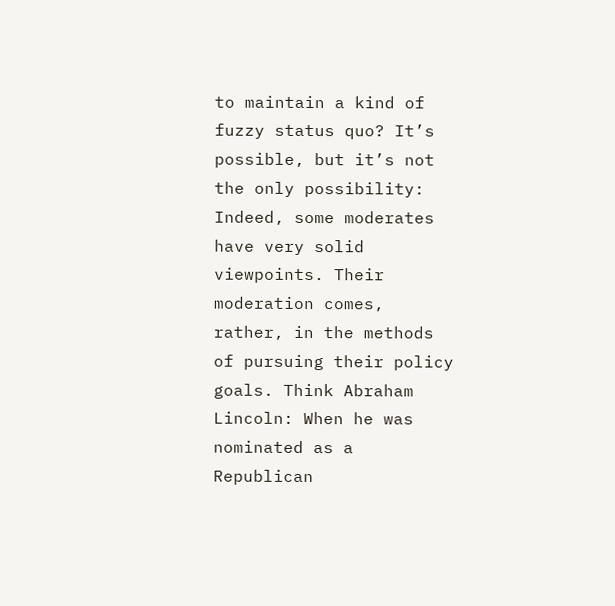to maintain a kind of fuzzy status quo? It’s possible, but it’s not the only possibility: Indeed, some moderates have very solid viewpoints. Their moderation comes, rather, in the methods of pursuing their policy goals. Think Abraham Lincoln: When he was nominated as a Republican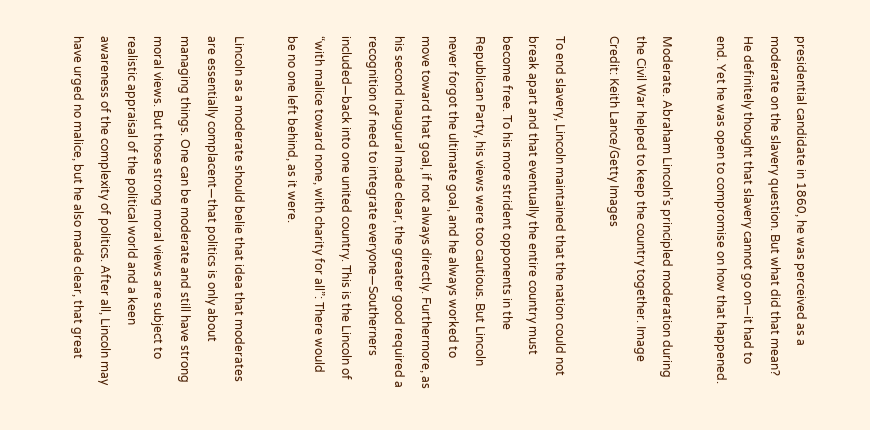presidential candidate in 1860, he was perceived as a moderate on the slavery question. But what did that mean? He definitely thought that slavery cannot go on—it had to end. Yet he was open to compromise on how that happened.

Moderate. Abraham Lincoln’s principled moderation during the Civil War helped to keep the country together. Image Credit: Keith Lance/Getty Images

To end slavery, Lincoln maintained that the nation could not break apart and that eventually the entire country must become free. To his more strident opponents in the Republican Party, his views were too cautious. But Lincoln never forgot the ultimate goal, and he always worked to move toward that goal, if not always directly. Furthermore, as his second inaugural made clear, the greater good required a recognition of need to integrate everyone—Southerners included—back into one united country. This is the Lincoln of “with malice toward none, with charity for all”: There would be no one left behind, as it were.

Lincoln as a moderate should belie that idea that moderates are essentially complacent—that politics is only about managing things. One can be moderate and still have strong moral views. But those strong moral views are subject to realistic appraisal of the political world and a keen awareness of the complexity of politics. After all, Lincoln may have urged no malice, but he also made clear, that great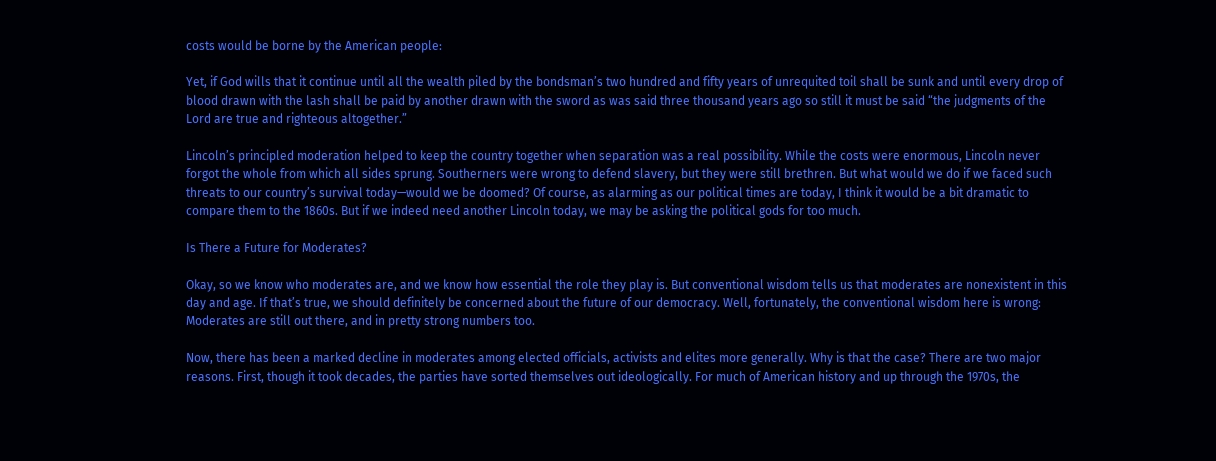costs would be borne by the American people:

Yet, if God wills that it continue until all the wealth piled by the bondsman’s two hundred and fifty years of unrequited toil shall be sunk and until every drop of blood drawn with the lash shall be paid by another drawn with the sword as was said three thousand years ago so still it must be said “the judgments of the Lord are true and righteous altogether.”

Lincoln’s principled moderation helped to keep the country together when separation was a real possibility. While the costs were enormous, Lincoln never forgot the whole from which all sides sprung. Southerners were wrong to defend slavery, but they were still brethren. But what would we do if we faced such threats to our country’s survival today—would we be doomed? Of course, as alarming as our political times are today, I think it would be a bit dramatic to compare them to the 1860s. But if we indeed need another Lincoln today, we may be asking the political gods for too much.

Is There a Future for Moderates?

Okay, so we know who moderates are, and we know how essential the role they play is. But conventional wisdom tells us that moderates are nonexistent in this day and age. If that’s true, we should definitely be concerned about the future of our democracy. Well, fortunately, the conventional wisdom here is wrong: Moderates are still out there, and in pretty strong numbers too.

Now, there has been a marked decline in moderates among elected officials, activists and elites more generally. Why is that the case? There are two major reasons. First, though it took decades, the parties have sorted themselves out ideologically. For much of American history and up through the 1970s, the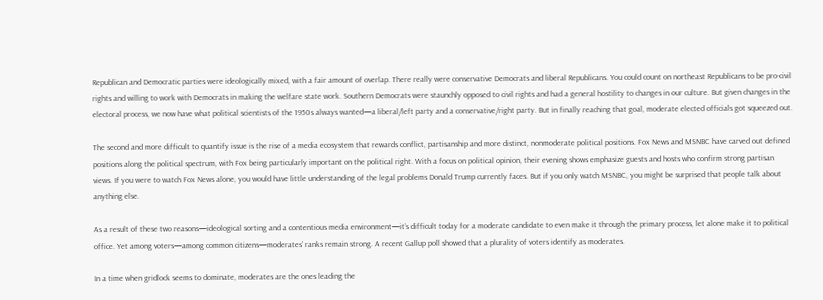Republican and Democratic parties were ideologically mixed, with a fair amount of overlap. There really were conservative Democrats and liberal Republicans. You could count on northeast Republicans to be pro-civil rights and willing to work with Democrats in making the welfare state work. Southern Democrats were staunchly opposed to civil rights and had a general hostility to changes in our culture. But given changes in the electoral process, we now have what political scientists of the 1950s always wanted—a liberal/left party and a conservative/right party. But in finally reaching that goal, moderate elected officials got squeezed out.

The second and more difficult to quantify issue is the rise of a media ecosystem that rewards conflict, partisanship and more distinct, nonmoderate political positions. Fox News and MSNBC have carved out defined positions along the political spectrum, with Fox being particularly important on the political right. With a focus on political opinion, their evening shows emphasize guests and hosts who confirm strong partisan views. If you were to watch Fox News alone, you would have little understanding of the legal problems Donald Trump currently faces. But if you only watch MSNBC, you might be surprised that people talk about anything else.

As a result of these two reasons—ideological sorting and a contentious media environment—it’s difficult today for a moderate candidate to even make it through the primary process, let alone make it to political office. Yet among voters—among common citizens—moderates’ ranks remain strong. A recent Gallup poll showed that a plurality of voters identify as moderates.

In a time when gridlock seems to dominate, moderates are the ones leading the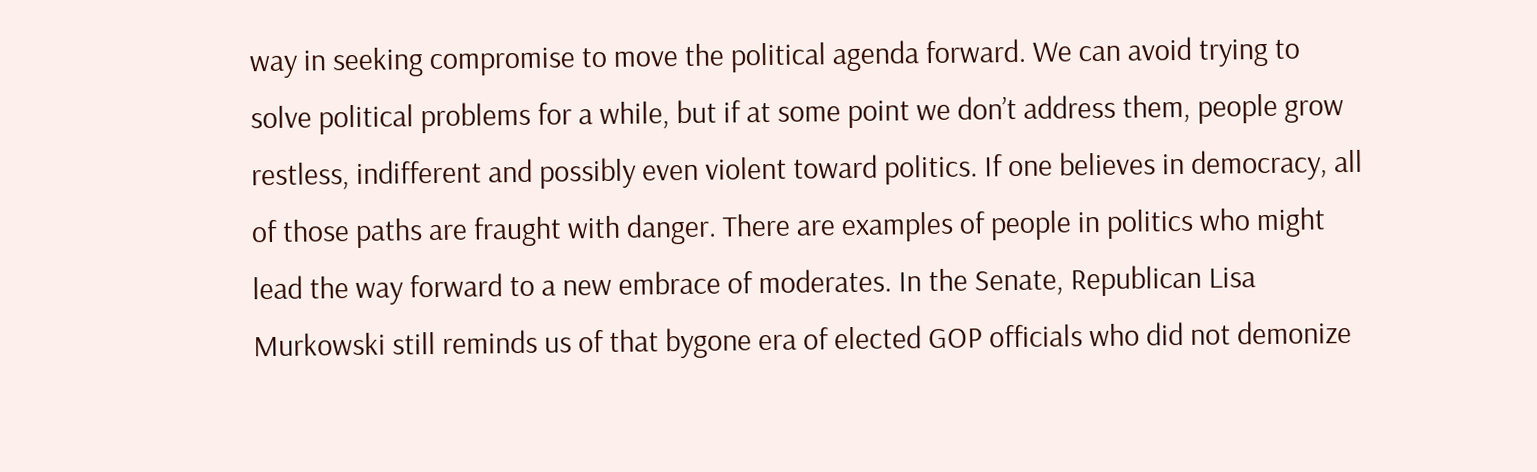way in seeking compromise to move the political agenda forward. We can avoid trying to solve political problems for a while, but if at some point we don’t address them, people grow restless, indifferent and possibly even violent toward politics. If one believes in democracy, all of those paths are fraught with danger. There are examples of people in politics who might lead the way forward to a new embrace of moderates. In the Senate, Republican Lisa Murkowski still reminds us of that bygone era of elected GOP officials who did not demonize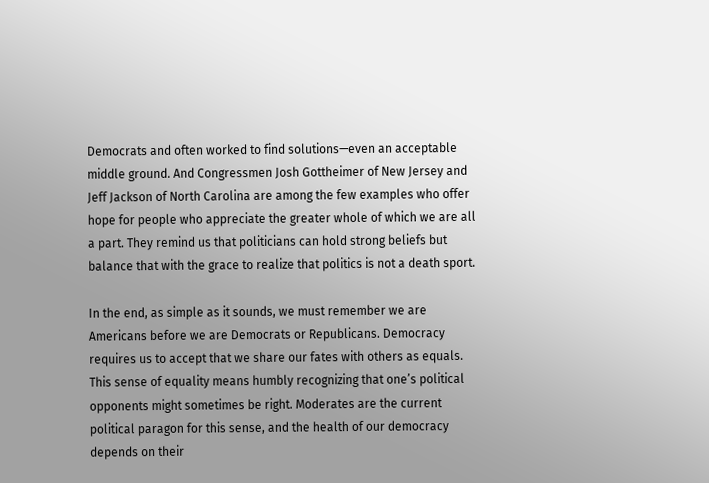Democrats and often worked to find solutions—even an acceptable middle ground. And Congressmen Josh Gottheimer of New Jersey and Jeff Jackson of North Carolina are among the few examples who offer hope for people who appreciate the greater whole of which we are all a part. They remind us that politicians can hold strong beliefs but balance that with the grace to realize that politics is not a death sport.

In the end, as simple as it sounds, we must remember we are Americans before we are Democrats or Republicans. Democracy requires us to accept that we share our fates with others as equals. This sense of equality means humbly recognizing that one’s political opponents might sometimes be right. Moderates are the current political paragon for this sense, and the health of our democracy depends on their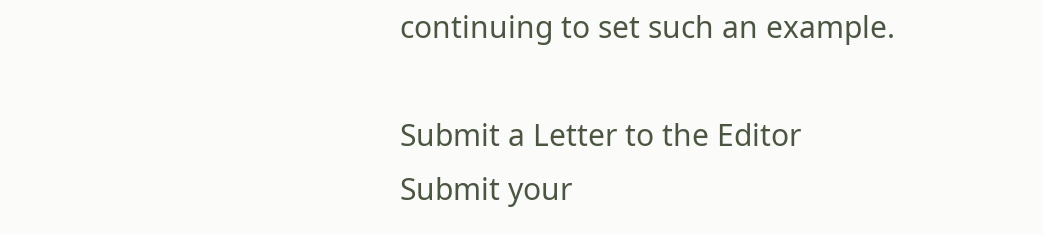continuing to set such an example.

Submit a Letter to the Editor
Submit your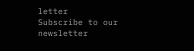letter
Subscribe to our newsletter